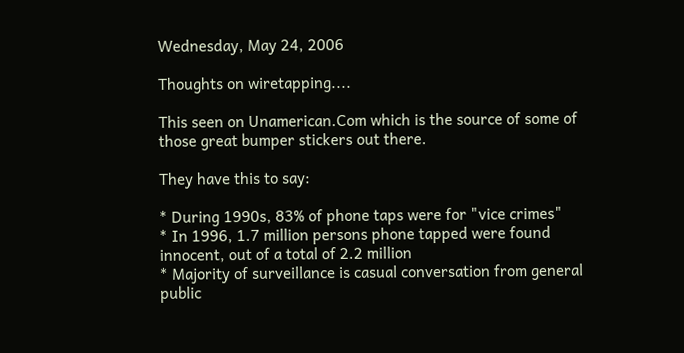Wednesday, May 24, 2006

Thoughts on wiretapping....

This seen on Unamerican.Com which is the source of some of those great bumper stickers out there.

They have this to say:

* During 1990s, 83% of phone taps were for "vice crimes"
* In 1996, 1.7 million persons phone tapped were found innocent, out of a total of 2.2 million
* Majority of surveillance is casual conversation from general public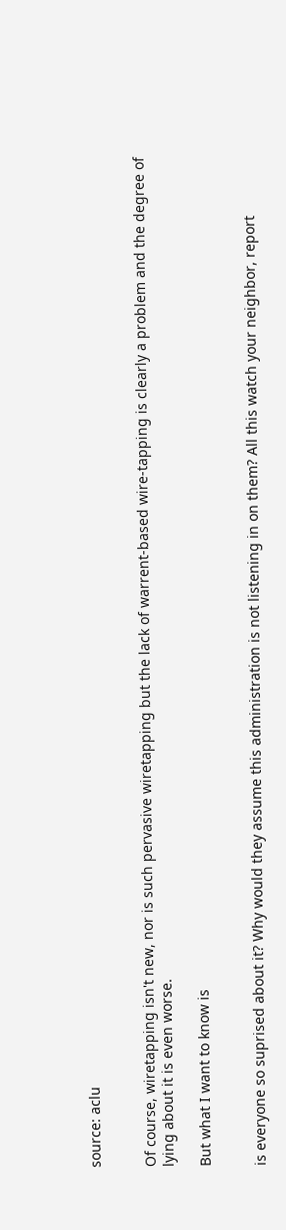source: aclu


Of course, wiretapping isn't new, nor is such pervasive wiretapping but the lack of warrent-based wire-tapping is clearly a problem and the degree of lying about it is even worse.

But what I want to know is


is everyone so suprised about it? Why would they assume this administration is not listening in on them? All this watch your neighbor, report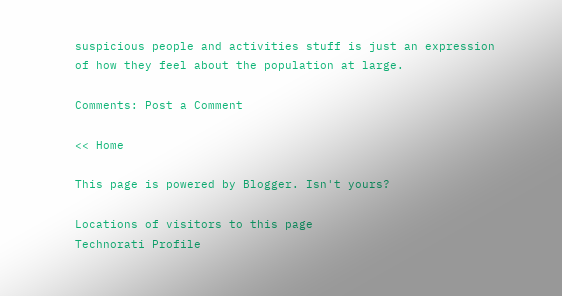suspicious people and activities stuff is just an expression of how they feel about the population at large.

Comments: Post a Comment

<< Home

This page is powered by Blogger. Isn't yours?

Locations of visitors to this page
Technorati Profile